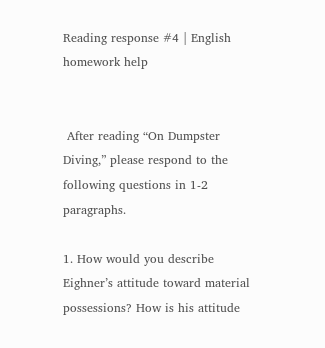Reading response #4 | English homework help


 After reading “On Dumpster Diving,” please respond to the following questions in 1-2 paragraphs.

1. How would you describe Eighner’s attitude toward material possessions? How is his attitude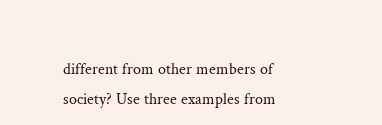different from other members of society? Use three examples from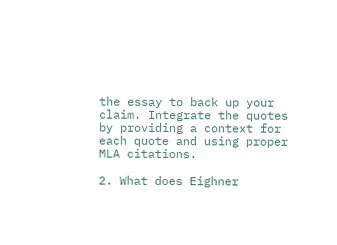the essay to back up your claim. Integrate the quotes by providing a context for each quote and using proper MLA citations.

2. What does Eighner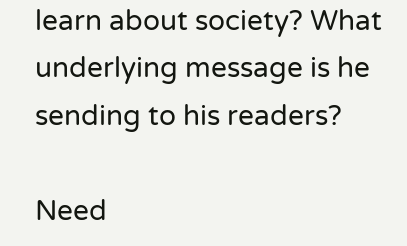learn about society? What underlying message is he sending to his readers?

Need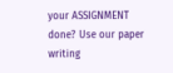your ASSIGNMENT done? Use our paper writing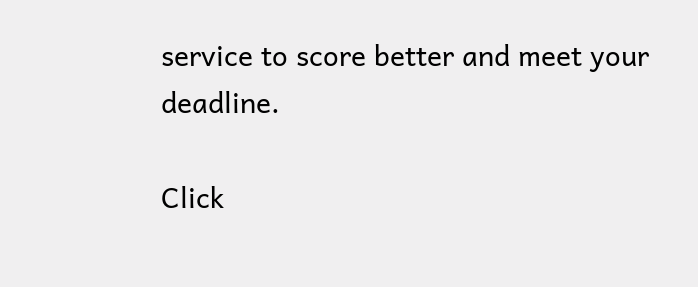service to score better and meet your deadline.

Click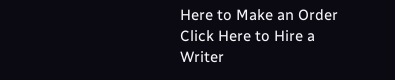Here to Make an Order Click Here to Hire a Writer